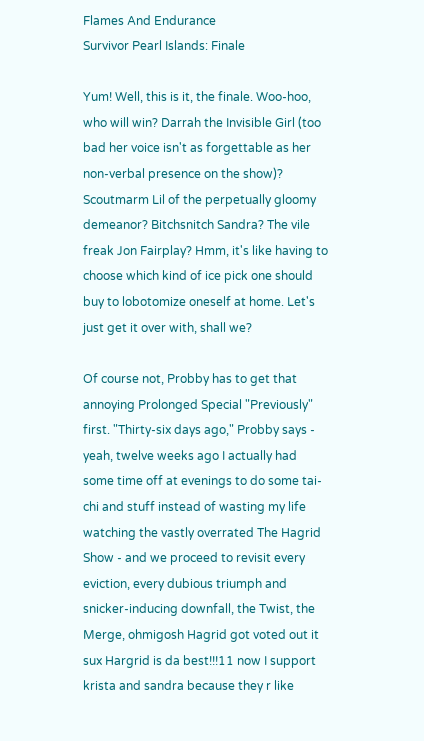Flames And Endurance
Survivor Pearl Islands: Finale

Yum! Well, this is it, the finale. Woo-hoo, who will win? Darrah the Invisible Girl (too bad her voice isn't as forgettable as her non-verbal presence on the show)? Scoutmarm Lil of the perpetually gloomy demeanor? Bitchsnitch Sandra? The vile freak Jon Fairplay? Hmm, it's like having to choose which kind of ice pick one should buy to lobotomize oneself at home. Let's just get it over with, shall we?

Of course not, Probby has to get that annoying Prolonged Special "Previously" first. "Thirty-six days ago," Probby says - yeah, twelve weeks ago I actually had some time off at evenings to do some tai-chi and stuff instead of wasting my life watching the vastly overrated The Hagrid Show - and we proceed to revisit every eviction, every dubious triumph and snicker-inducing downfall, the Twist, the Merge, ohmigosh Hagrid got voted out it sux Hargrid is da best!!!11 now I support krista and sandra because they r like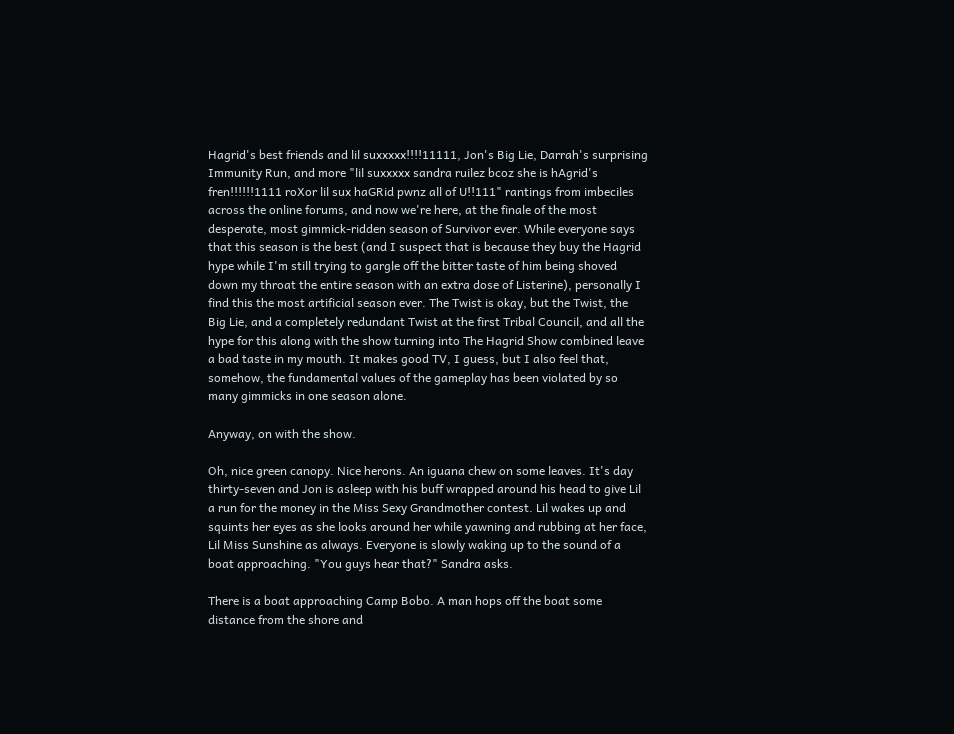Hagrid's best friends and lil suxxxxx!!!!11111, Jon's Big Lie, Darrah's surprising Immunity Run, and more "lil suxxxxx sandra ruilez bcoz she is hAgrid's fren!!!!!!1111 roXor lil sux haGRid pwnz all of U!!111" rantings from imbeciles across the online forums, and now we're here, at the finale of the most desperate, most gimmick-ridden season of Survivor ever. While everyone says that this season is the best (and I suspect that is because they buy the Hagrid hype while I'm still trying to gargle off the bitter taste of him being shoved down my throat the entire season with an extra dose of Listerine), personally I find this the most artificial season ever. The Twist is okay, but the Twist, the Big Lie, and a completely redundant Twist at the first Tribal Council, and all the hype for this along with the show turning into The Hagrid Show combined leave a bad taste in my mouth. It makes good TV, I guess, but I also feel that, somehow, the fundamental values of the gameplay has been violated by so many gimmicks in one season alone.

Anyway, on with the show.

Oh, nice green canopy. Nice herons. An iguana chew on some leaves. It's day thirty-seven and Jon is asleep with his buff wrapped around his head to give Lil a run for the money in the Miss Sexy Grandmother contest. Lil wakes up and squints her eyes as she looks around her while yawning and rubbing at her face, Lil Miss Sunshine as always. Everyone is slowly waking up to the sound of a boat approaching. "You guys hear that?" Sandra asks.

There is a boat approaching Camp Bobo. A man hops off the boat some distance from the shore and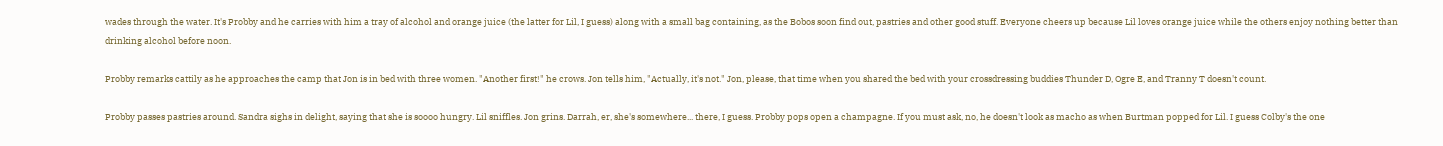wades through the water. It's Probby and he carries with him a tray of alcohol and orange juice (the latter for Lil, I guess) along with a small bag containing, as the Bobos soon find out, pastries and other good stuff. Everyone cheers up because Lil loves orange juice while the others enjoy nothing better than drinking alcohol before noon.

Probby remarks cattily as he approaches the camp that Jon is in bed with three women. "Another first!" he crows. Jon tells him, "Actually, it's not." Jon, please, that time when you shared the bed with your crossdressing buddies Thunder D, Ogre E, and Tranny T doesn't count.

Probby passes pastries around. Sandra sighs in delight, saying that she is soooo hungry. Lil sniffles. Jon grins. Darrah, er, she's somewhere... there, I guess. Probby pops open a champagne. If you must ask, no, he doesn't look as macho as when Burtman popped for Lil. I guess Colby's the one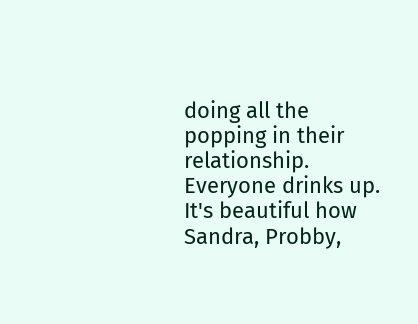doing all the popping in their relationship. Everyone drinks up. It's beautiful how Sandra, Probby,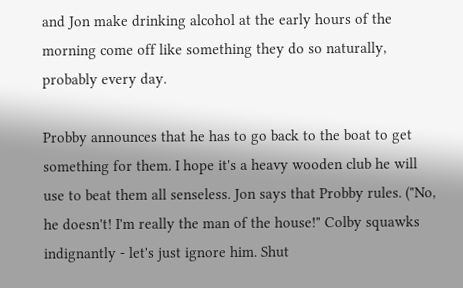and Jon make drinking alcohol at the early hours of the morning come off like something they do so naturally, probably every day.

Probby announces that he has to go back to the boat to get something for them. I hope it's a heavy wooden club he will use to beat them all senseless. Jon says that Probby rules. ("No, he doesn't! I'm really the man of the house!" Colby squawks indignantly - let's just ignore him. Shut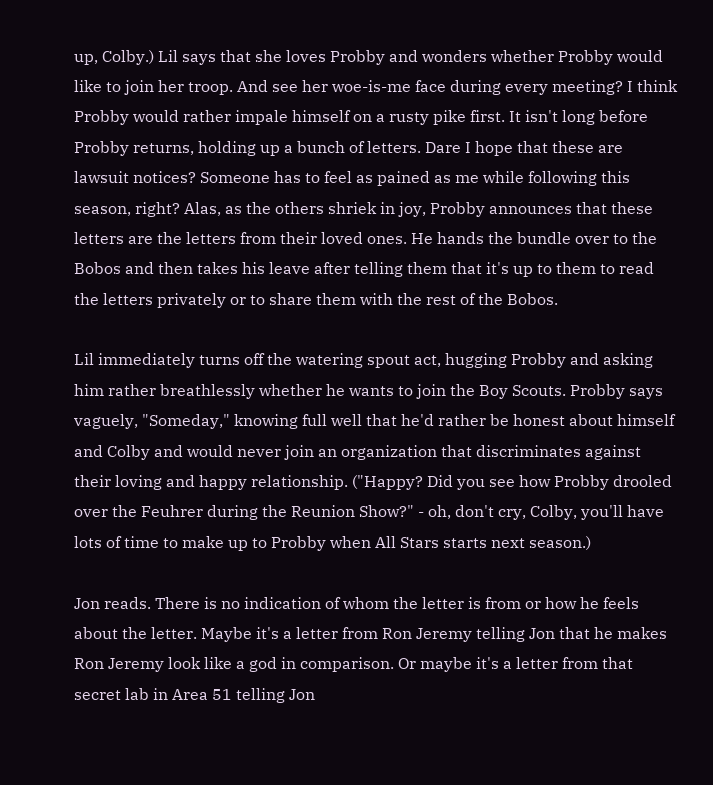up, Colby.) Lil says that she loves Probby and wonders whether Probby would like to join her troop. And see her woe-is-me face during every meeting? I think Probby would rather impale himself on a rusty pike first. It isn't long before Probby returns, holding up a bunch of letters. Dare I hope that these are lawsuit notices? Someone has to feel as pained as me while following this season, right? Alas, as the others shriek in joy, Probby announces that these letters are the letters from their loved ones. He hands the bundle over to the Bobos and then takes his leave after telling them that it's up to them to read the letters privately or to share them with the rest of the Bobos.

Lil immediately turns off the watering spout act, hugging Probby and asking him rather breathlessly whether he wants to join the Boy Scouts. Probby says vaguely, "Someday," knowing full well that he'd rather be honest about himself and Colby and would never join an organization that discriminates against their loving and happy relationship. ("Happy? Did you see how Probby drooled over the Feuhrer during the Reunion Show?" - oh, don't cry, Colby, you'll have lots of time to make up to Probby when All Stars starts next season.)

Jon reads. There is no indication of whom the letter is from or how he feels about the letter. Maybe it's a letter from Ron Jeremy telling Jon that he makes Ron Jeremy look like a god in comparison. Or maybe it's a letter from that secret lab in Area 51 telling Jon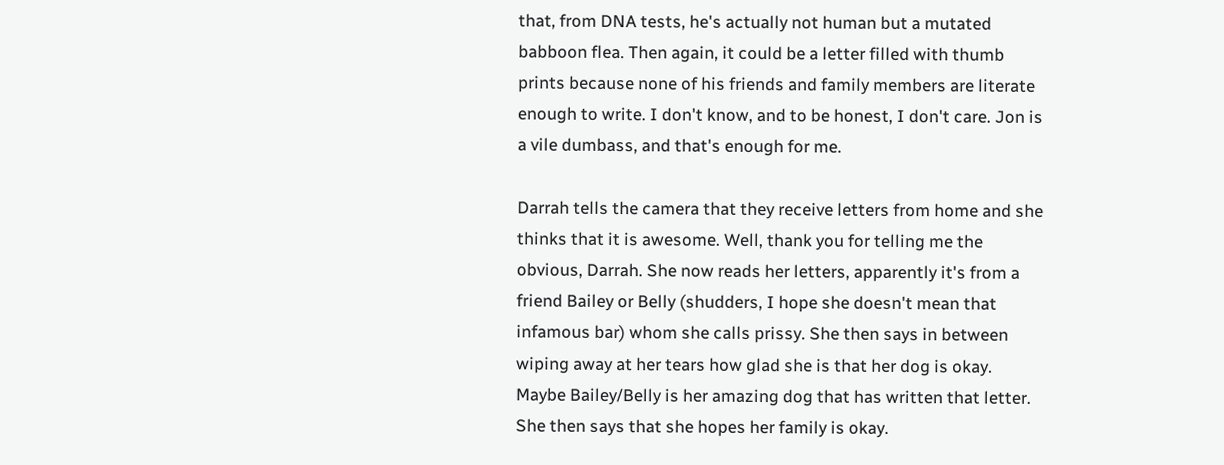that, from DNA tests, he's actually not human but a mutated babboon flea. Then again, it could be a letter filled with thumb prints because none of his friends and family members are literate enough to write. I don't know, and to be honest, I don't care. Jon is a vile dumbass, and that's enough for me.

Darrah tells the camera that they receive letters from home and she thinks that it is awesome. Well, thank you for telling me the obvious, Darrah. She now reads her letters, apparently it's from a friend Bailey or Belly (shudders, I hope she doesn't mean that infamous bar) whom she calls prissy. She then says in between wiping away at her tears how glad she is that her dog is okay. Maybe Bailey/Belly is her amazing dog that has written that letter. She then says that she hopes her family is okay.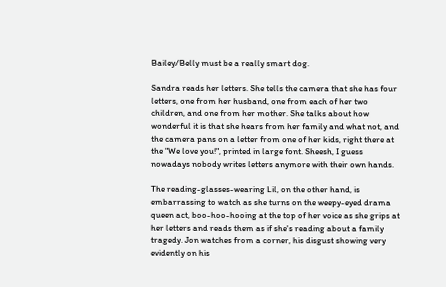Bailey/Belly must be a really smart dog.

Sandra reads her letters. She tells the camera that she has four letters, one from her husband, one from each of her two children, and one from her mother. She talks about how wonderful it is that she hears from her family and what not, and the camera pans on a letter from one of her kids, right there at the "We love you!", printed in large font. Sheesh, I guess nowadays nobody writes letters anymore with their own hands.

The reading-glasses-wearing Lil, on the other hand, is embarrassing to watch as she turns on the weepy-eyed drama queen act, boo-hoo-hooing at the top of her voice as she grips at her letters and reads them as if she's reading about a family tragedy. Jon watches from a corner, his disgust showing very evidently on his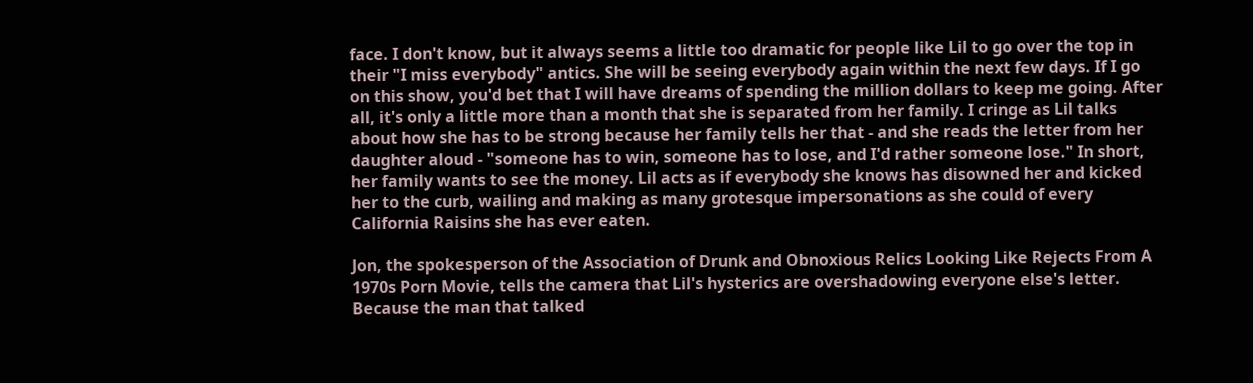face. I don't know, but it always seems a little too dramatic for people like Lil to go over the top in their "I miss everybody" antics. She will be seeing everybody again within the next few days. If I go on this show, you'd bet that I will have dreams of spending the million dollars to keep me going. After all, it's only a little more than a month that she is separated from her family. I cringe as Lil talks about how she has to be strong because her family tells her that - and she reads the letter from her daughter aloud - "someone has to win, someone has to lose, and I'd rather someone lose." In short, her family wants to see the money. Lil acts as if everybody she knows has disowned her and kicked her to the curb, wailing and making as many grotesque impersonations as she could of every California Raisins she has ever eaten.

Jon, the spokesperson of the Association of Drunk and Obnoxious Relics Looking Like Rejects From A 1970s Porn Movie, tells the camera that Lil's hysterics are overshadowing everyone else's letter. Because the man that talked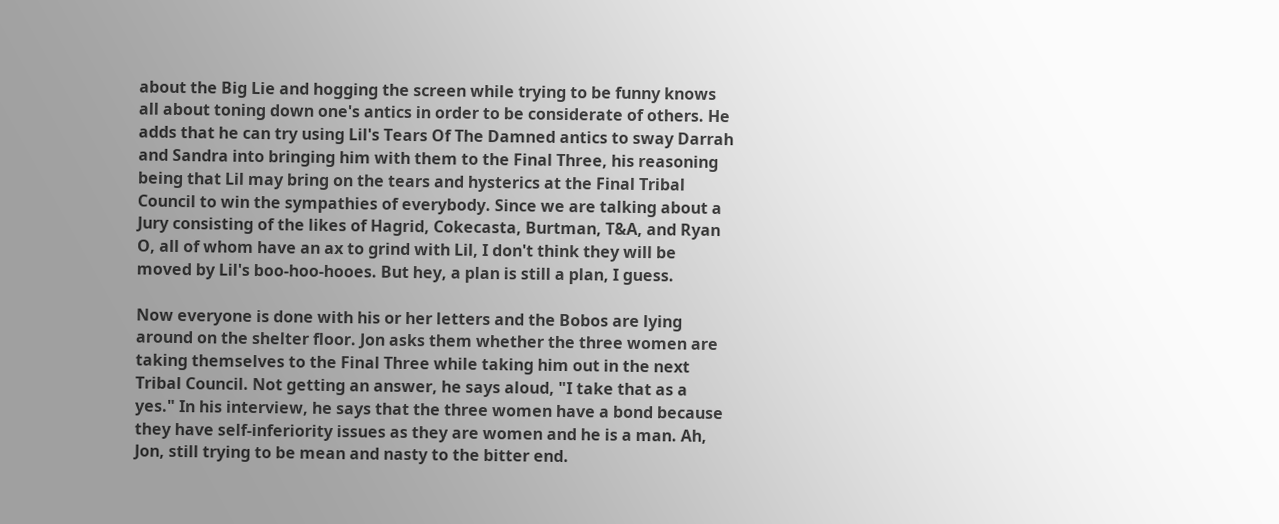about the Big Lie and hogging the screen while trying to be funny knows all about toning down one's antics in order to be considerate of others. He adds that he can try using Lil's Tears Of The Damned antics to sway Darrah and Sandra into bringing him with them to the Final Three, his reasoning being that Lil may bring on the tears and hysterics at the Final Tribal Council to win the sympathies of everybody. Since we are talking about a Jury consisting of the likes of Hagrid, Cokecasta, Burtman, T&A, and Ryan O, all of whom have an ax to grind with Lil, I don't think they will be moved by Lil's boo-hoo-hooes. But hey, a plan is still a plan, I guess.

Now everyone is done with his or her letters and the Bobos are lying around on the shelter floor. Jon asks them whether the three women are taking themselves to the Final Three while taking him out in the next Tribal Council. Not getting an answer, he says aloud, "I take that as a yes." In his interview, he says that the three women have a bond because they have self-inferiority issues as they are women and he is a man. Ah, Jon, still trying to be mean and nasty to the bitter end.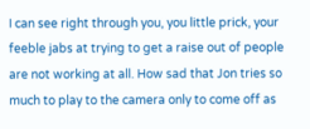I can see right through you, you little prick, your feeble jabs at trying to get a raise out of people are not working at all. How sad that Jon tries so much to play to the camera only to come off as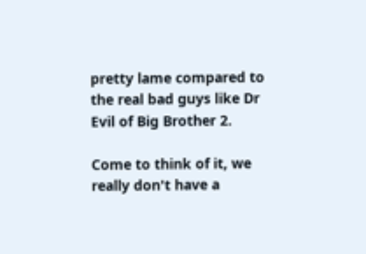pretty lame compared to the real bad guys like Dr Evil of Big Brother 2.

Come to think of it, we really don't have a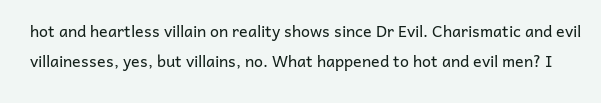hot and heartless villain on reality shows since Dr Evil. Charismatic and evil villainesses, yes, but villains, no. What happened to hot and evil men? I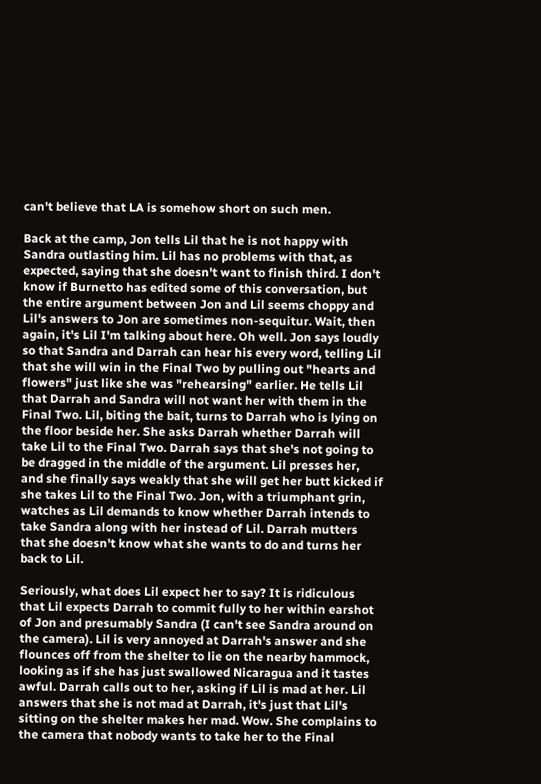can't believe that LA is somehow short on such men.

Back at the camp, Jon tells Lil that he is not happy with Sandra outlasting him. Lil has no problems with that, as expected, saying that she doesn't want to finish third. I don't know if Burnetto has edited some of this conversation, but the entire argument between Jon and Lil seems choppy and Lil's answers to Jon are sometimes non-sequitur. Wait, then again, it's Lil I'm talking about here. Oh well. Jon says loudly so that Sandra and Darrah can hear his every word, telling Lil that she will win in the Final Two by pulling out "hearts and flowers" just like she was "rehearsing" earlier. He tells Lil that Darrah and Sandra will not want her with them in the Final Two. Lil, biting the bait, turns to Darrah who is lying on the floor beside her. She asks Darrah whether Darrah will take Lil to the Final Two. Darrah says that she's not going to be dragged in the middle of the argument. Lil presses her, and she finally says weakly that she will get her butt kicked if she takes Lil to the Final Two. Jon, with a triumphant grin, watches as Lil demands to know whether Darrah intends to take Sandra along with her instead of Lil. Darrah mutters that she doesn't know what she wants to do and turns her back to Lil.

Seriously, what does Lil expect her to say? It is ridiculous that Lil expects Darrah to commit fully to her within earshot of Jon and presumably Sandra (I can't see Sandra around on the camera). Lil is very annoyed at Darrah's answer and she flounces off from the shelter to lie on the nearby hammock, looking as if she has just swallowed Nicaragua and it tastes awful. Darrah calls out to her, asking if Lil is mad at her. Lil answers that she is not mad at Darrah, it's just that Lil's sitting on the shelter makes her mad. Wow. She complains to the camera that nobody wants to take her to the Final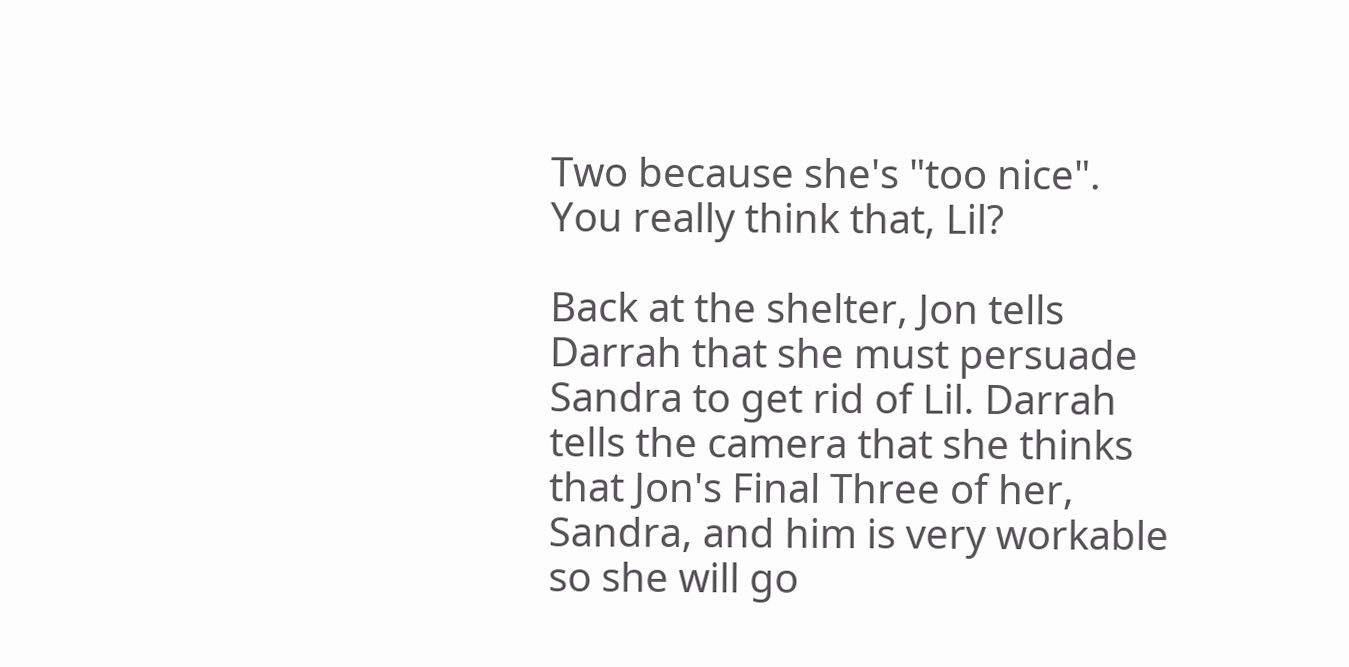Two because she's "too nice". You really think that, Lil?

Back at the shelter, Jon tells Darrah that she must persuade Sandra to get rid of Lil. Darrah tells the camera that she thinks that Jon's Final Three of her, Sandra, and him is very workable so she will go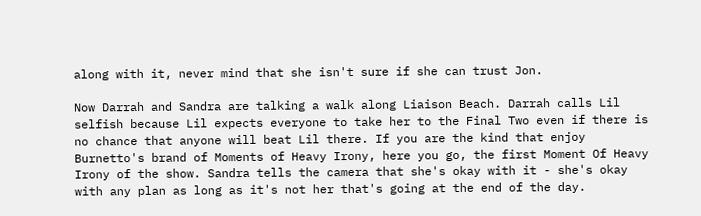along with it, never mind that she isn't sure if she can trust Jon.

Now Darrah and Sandra are talking a walk along Liaison Beach. Darrah calls Lil selfish because Lil expects everyone to take her to the Final Two even if there is no chance that anyone will beat Lil there. If you are the kind that enjoy Burnetto's brand of Moments of Heavy Irony, here you go, the first Moment Of Heavy Irony of the show. Sandra tells the camera that she's okay with it - she's okay with any plan as long as it's not her that's going at the end of the day.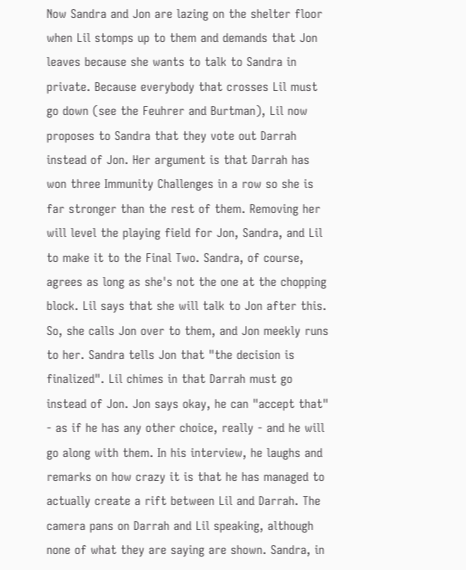Now Sandra and Jon are lazing on the shelter floor when Lil stomps up to them and demands that Jon leaves because she wants to talk to Sandra in private. Because everybody that crosses Lil must go down (see the Feuhrer and Burtman), Lil now proposes to Sandra that they vote out Darrah instead of Jon. Her argument is that Darrah has won three Immunity Challenges in a row so she is far stronger than the rest of them. Removing her will level the playing field for Jon, Sandra, and Lil to make it to the Final Two. Sandra, of course, agrees as long as she's not the one at the chopping block. Lil says that she will talk to Jon after this. So, she calls Jon over to them, and Jon meekly runs to her. Sandra tells Jon that "the decision is finalized". Lil chimes in that Darrah must go instead of Jon. Jon says okay, he can "accept that" - as if he has any other choice, really - and he will go along with them. In his interview, he laughs and remarks on how crazy it is that he has managed to actually create a rift between Lil and Darrah. The camera pans on Darrah and Lil speaking, although none of what they are saying are shown. Sandra, in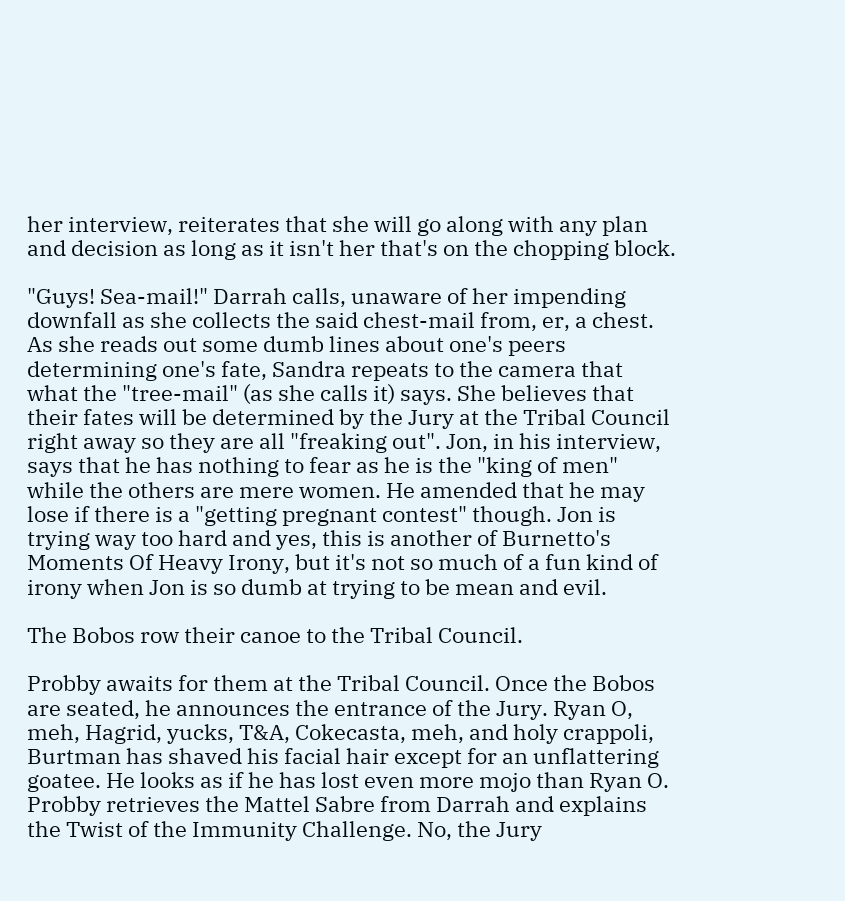her interview, reiterates that she will go along with any plan and decision as long as it isn't her that's on the chopping block.

"Guys! Sea-mail!" Darrah calls, unaware of her impending downfall as she collects the said chest-mail from, er, a chest. As she reads out some dumb lines about one's peers determining one's fate, Sandra repeats to the camera that what the "tree-mail" (as she calls it) says. She believes that their fates will be determined by the Jury at the Tribal Council right away so they are all "freaking out". Jon, in his interview, says that he has nothing to fear as he is the "king of men" while the others are mere women. He amended that he may lose if there is a "getting pregnant contest" though. Jon is trying way too hard and yes, this is another of Burnetto's Moments Of Heavy Irony, but it's not so much of a fun kind of irony when Jon is so dumb at trying to be mean and evil.

The Bobos row their canoe to the Tribal Council.

Probby awaits for them at the Tribal Council. Once the Bobos are seated, he announces the entrance of the Jury. Ryan O, meh, Hagrid, yucks, T&A, Cokecasta, meh, and holy crappoli, Burtman has shaved his facial hair except for an unflattering goatee. He looks as if he has lost even more mojo than Ryan O. Probby retrieves the Mattel Sabre from Darrah and explains the Twist of the Immunity Challenge. No, the Jury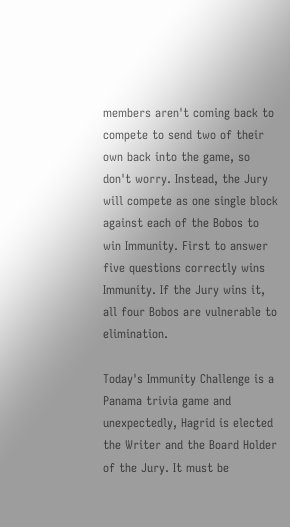members aren't coming back to compete to send two of their own back into the game, so don't worry. Instead, the Jury will compete as one single block against each of the Bobos to win Immunity. First to answer five questions correctly wins Immunity. If the Jury wins it, all four Bobos are vulnerable to elimination.

Today's Immunity Challenge is a Panama trivia game and unexpectedly, Hagrid is elected the Writer and the Board Holder of the Jury. It must be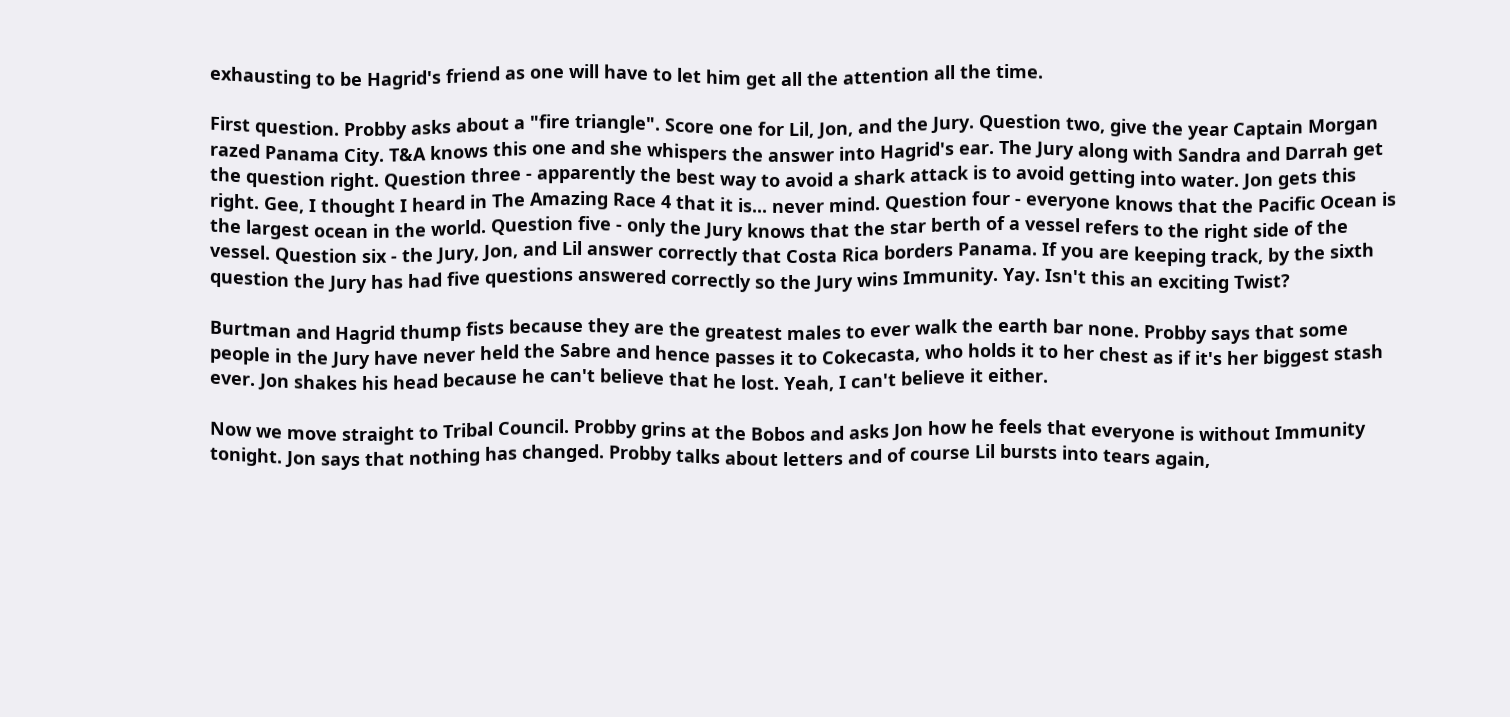exhausting to be Hagrid's friend as one will have to let him get all the attention all the time.

First question. Probby asks about a "fire triangle". Score one for Lil, Jon, and the Jury. Question two, give the year Captain Morgan razed Panama City. T&A knows this one and she whispers the answer into Hagrid's ear. The Jury along with Sandra and Darrah get the question right. Question three - apparently the best way to avoid a shark attack is to avoid getting into water. Jon gets this right. Gee, I thought I heard in The Amazing Race 4 that it is... never mind. Question four - everyone knows that the Pacific Ocean is the largest ocean in the world. Question five - only the Jury knows that the star berth of a vessel refers to the right side of the vessel. Question six - the Jury, Jon, and Lil answer correctly that Costa Rica borders Panama. If you are keeping track, by the sixth question the Jury has had five questions answered correctly so the Jury wins Immunity. Yay. Isn't this an exciting Twist?

Burtman and Hagrid thump fists because they are the greatest males to ever walk the earth bar none. Probby says that some people in the Jury have never held the Sabre and hence passes it to Cokecasta, who holds it to her chest as if it's her biggest stash ever. Jon shakes his head because he can't believe that he lost. Yeah, I can't believe it either.

Now we move straight to Tribal Council. Probby grins at the Bobos and asks Jon how he feels that everyone is without Immunity tonight. Jon says that nothing has changed. Probby talks about letters and of course Lil bursts into tears again,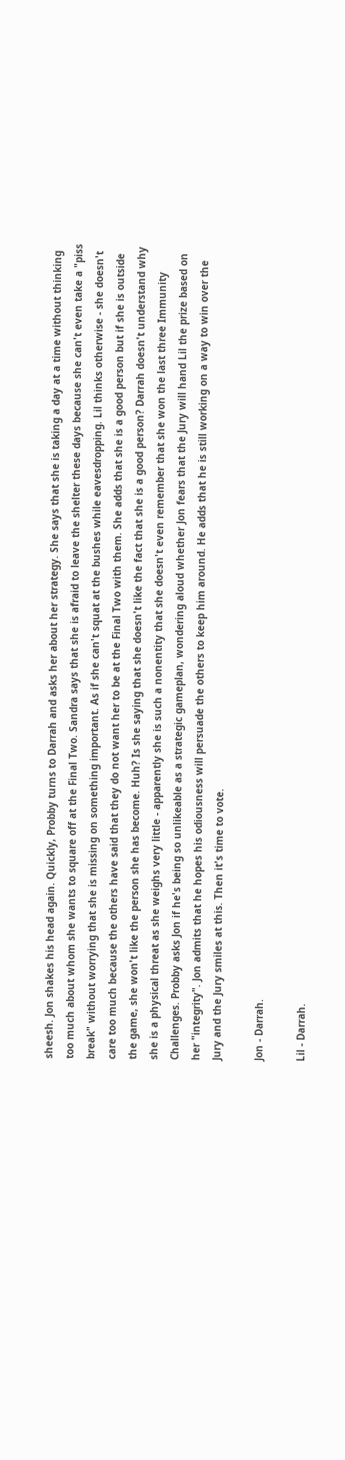sheesh. Jon shakes his head again. Quickly, Probby turns to Darrah and asks her about her strategy. She says that she is taking a day at a time without thinking too much about whom she wants to square off at the Final Two. Sandra says that she is afraid to leave the shelter these days because she can't even take a "piss break" without worrying that she is missing on something important. As if she can't squat at the bushes while eavesdropping. Lil thinks otherwise - she doesn't care too much because the others have said that they do not want her to be at the Final Two with them. She adds that she is a good person but if she is outside the game, she won't like the person she has become. Huh? Is she saying that she doesn't like the fact that she is a good person? Darrah doesn't understand why she is a physical threat as she weighs very little - apparently she is such a nonentity that she doesn't even remember that she won the last three Immunity Challenges. Probby asks Jon if he's being so unlikeable as a strategic gameplan, wondering aloud whether Jon fears that the Jury will hand Lil the prize based on her "integrity". Jon admits that he hopes his odiousness will persuade the others to keep him around. He adds that he is still working on a way to win over the Jury and the Jury smiles at this. Then it's time to vote.

Jon - Darrah.

Lil - Darrah.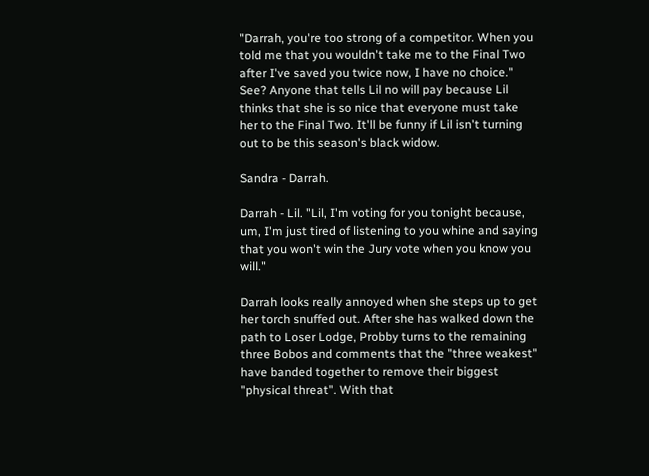"Darrah, you're too strong of a competitor. When you told me that you wouldn't take me to the Final Two after I've saved you twice now, I have no choice." See? Anyone that tells Lil no will pay because Lil thinks that she is so nice that everyone must take her to the Final Two. It'll be funny if Lil isn't turning out to be this season's black widow.

Sandra - Darrah.

Darrah - Lil. "Lil, I'm voting for you tonight because, um, I'm just tired of listening to you whine and saying that you won't win the Jury vote when you know you will."

Darrah looks really annoyed when she steps up to get her torch snuffed out. After she has walked down the path to Loser Lodge, Probby turns to the remaining three Bobos and comments that the "three weakest" have banded together to remove their biggest "physical threat". With that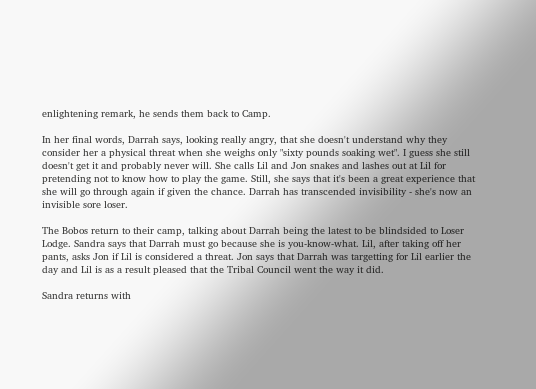enlightening remark, he sends them back to Camp.

In her final words, Darrah says, looking really angry, that she doesn't understand why they consider her a physical threat when she weighs only "sixty pounds soaking wet". I guess she still doesn't get it and probably never will. She calls Lil and Jon snakes and lashes out at Lil for pretending not to know how to play the game. Still, she says that it's been a great experience that she will go through again if given the chance. Darrah has transcended invisibility - she's now an invisible sore loser.

The Bobos return to their camp, talking about Darrah being the latest to be blindsided to Loser Lodge. Sandra says that Darrah must go because she is you-know-what. Lil, after taking off her pants, asks Jon if Lil is considered a threat. Jon says that Darrah was targetting for Lil earlier the day and Lil is as a result pleased that the Tribal Council went the way it did.

Sandra returns with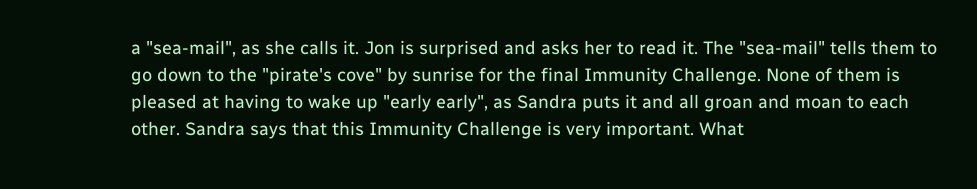a "sea-mail", as she calls it. Jon is surprised and asks her to read it. The "sea-mail" tells them to go down to the "pirate's cove" by sunrise for the final Immunity Challenge. None of them is pleased at having to wake up "early early", as Sandra puts it and all groan and moan to each other. Sandra says that this Immunity Challenge is very important. What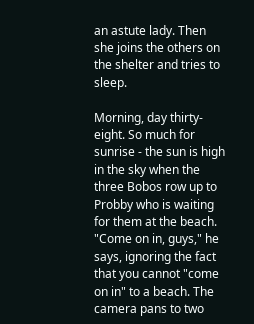an astute lady. Then she joins the others on the shelter and tries to sleep.

Morning, day thirty-eight. So much for sunrise - the sun is high in the sky when the three Bobos row up to Probby who is waiting for them at the beach. "Come on in, guys," he says, ignoring the fact that you cannot "come on in" to a beach. The camera pans to two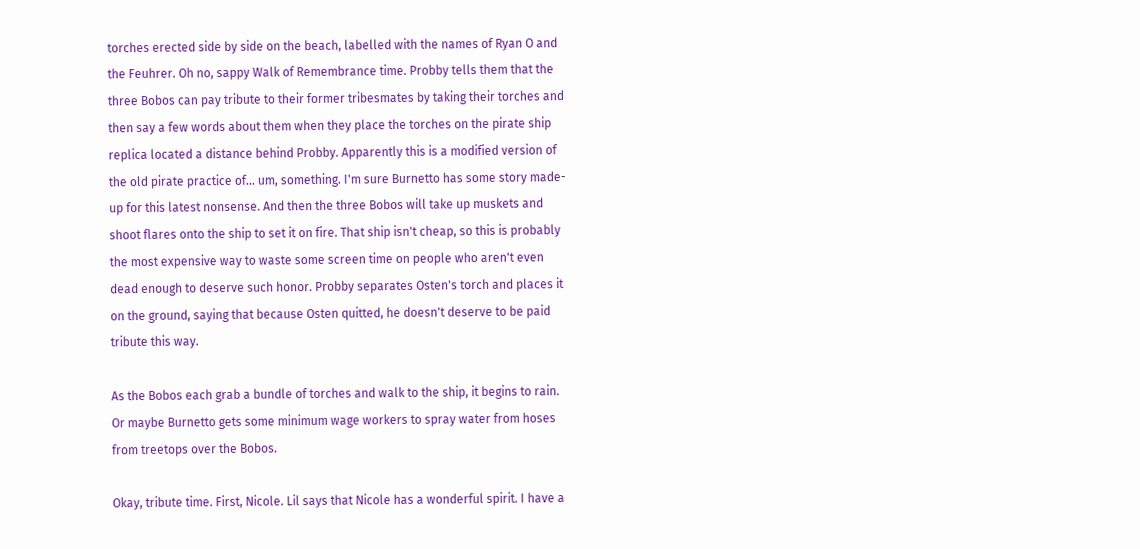torches erected side by side on the beach, labelled with the names of Ryan O and the Feuhrer. Oh no, sappy Walk of Remembrance time. Probby tells them that the three Bobos can pay tribute to their former tribesmates by taking their torches and then say a few words about them when they place the torches on the pirate ship replica located a distance behind Probby. Apparently this is a modified version of the old pirate practice of... um, something. I'm sure Burnetto has some story made-up for this latest nonsense. And then the three Bobos will take up muskets and shoot flares onto the ship to set it on fire. That ship isn't cheap, so this is probably the most expensive way to waste some screen time on people who aren't even dead enough to deserve such honor. Probby separates Osten's torch and places it on the ground, saying that because Osten quitted, he doesn't deserve to be paid tribute this way.

As the Bobos each grab a bundle of torches and walk to the ship, it begins to rain. Or maybe Burnetto gets some minimum wage workers to spray water from hoses from treetops over the Bobos.

Okay, tribute time. First, Nicole. Lil says that Nicole has a wonderful spirit. I have a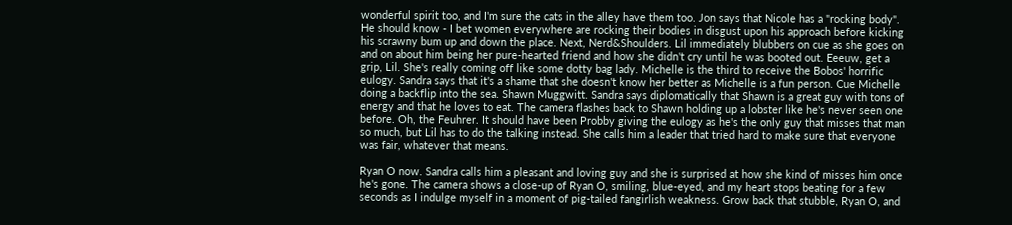wonderful spirit too, and I'm sure the cats in the alley have them too. Jon says that Nicole has a "rocking body". He should know - I bet women everywhere are rocking their bodies in disgust upon his approach before kicking his scrawny bum up and down the place. Next, Nerd&Shoulders. Lil immediately blubbers on cue as she goes on and on about him being her pure-hearted friend and how she didn't cry until he was booted out. Eeeuw, get a grip, Lil. She's really coming off like some dotty bag lady. Michelle is the third to receive the Bobos' horrific eulogy. Sandra says that it's a shame that she doesn't know her better as Michelle is a fun person. Cue Michelle doing a backflip into the sea. Shawn Muggwitt. Sandra says diplomatically that Shawn is a great guy with tons of energy and that he loves to eat. The camera flashes back to Shawn holding up a lobster like he's never seen one before. Oh, the Feuhrer. It should have been Probby giving the eulogy as he's the only guy that misses that man so much, but Lil has to do the talking instead. She calls him a leader that tried hard to make sure that everyone was fair, whatever that means.

Ryan O now. Sandra calls him a pleasant and loving guy and she is surprised at how she kind of misses him once he's gone. The camera shows a close-up of Ryan O, smiling, blue-eyed, and my heart stops beating for a few seconds as I indulge myself in a moment of pig-tailed fangirlish weakness. Grow back that stubble, Ryan O, and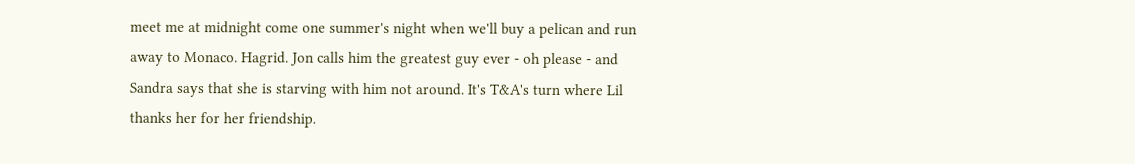meet me at midnight come one summer's night when we'll buy a pelican and run away to Monaco. Hagrid. Jon calls him the greatest guy ever - oh please - and Sandra says that she is starving with him not around. It's T&A's turn where Lil thanks her for her friendship.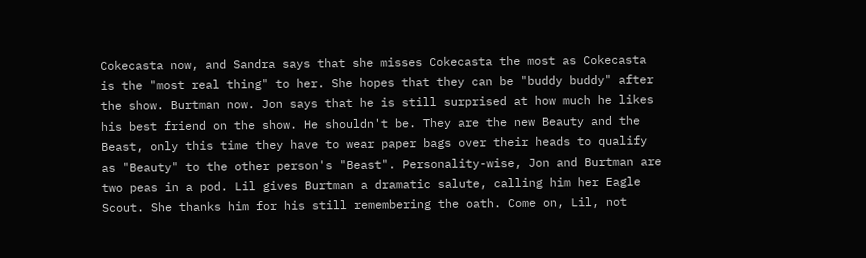Cokecasta now, and Sandra says that she misses Cokecasta the most as Cokecasta is the "most real thing" to her. She hopes that they can be "buddy buddy" after the show. Burtman now. Jon says that he is still surprised at how much he likes his best friend on the show. He shouldn't be. They are the new Beauty and the Beast, only this time they have to wear paper bags over their heads to qualify as "Beauty" to the other person's "Beast". Personality-wise, Jon and Burtman are two peas in a pod. Lil gives Burtman a dramatic salute, calling him her Eagle Scout. She thanks him for his still remembering the oath. Come on, Lil, not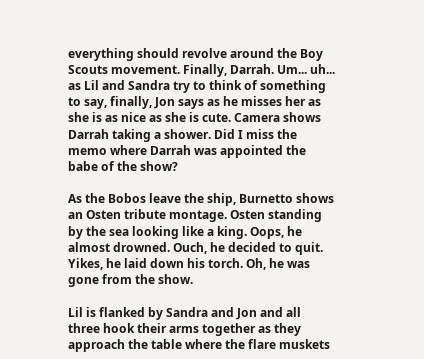everything should revolve around the Boy Scouts movement. Finally, Darrah. Um... uh... as Lil and Sandra try to think of something to say, finally, Jon says as he misses her as she is as nice as she is cute. Camera shows Darrah taking a shower. Did I miss the memo where Darrah was appointed the babe of the show?

As the Bobos leave the ship, Burnetto shows an Osten tribute montage. Osten standing by the sea looking like a king. Oops, he almost drowned. Ouch, he decided to quit. Yikes, he laid down his torch. Oh, he was gone from the show.

Lil is flanked by Sandra and Jon and all three hook their arms together as they approach the table where the flare muskets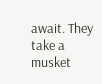await. They take a musket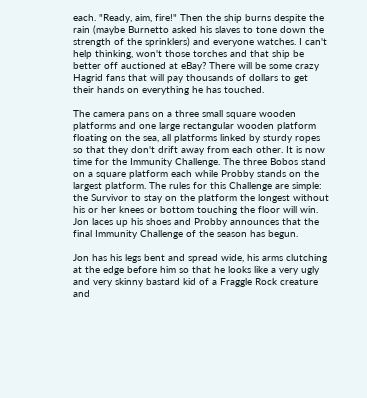each. "Ready, aim, fire!" Then the ship burns despite the rain (maybe Burnetto asked his slaves to tone down the strength of the sprinklers) and everyone watches. I can't help thinking, won't those torches and that ship be better off auctioned at eBay? There will be some crazy Hagrid fans that will pay thousands of dollars to get their hands on everything he has touched.

The camera pans on a three small square wooden platforms and one large rectangular wooden platform floating on the sea, all platforms linked by sturdy ropes so that they don't drift away from each other. It is now time for the Immunity Challenge. The three Bobos stand on a square platform each while Probby stands on the largest platform. The rules for this Challenge are simple: the Survivor to stay on the platform the longest without his or her knees or bottom touching the floor will win. Jon laces up his shoes and Probby announces that the final Immunity Challenge of the season has begun.

Jon has his legs bent and spread wide, his arms clutching at the edge before him so that he looks like a very ugly and very skinny bastard kid of a Fraggle Rock creature and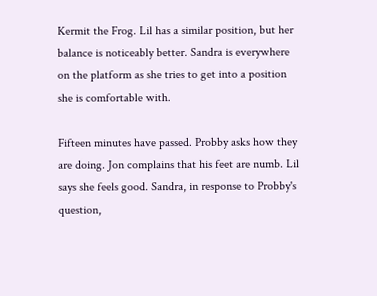Kermit the Frog. Lil has a similar position, but her balance is noticeably better. Sandra is everywhere on the platform as she tries to get into a position she is comfortable with.

Fifteen minutes have passed. Probby asks how they are doing. Jon complains that his feet are numb. Lil says she feels good. Sandra, in response to Probby's question,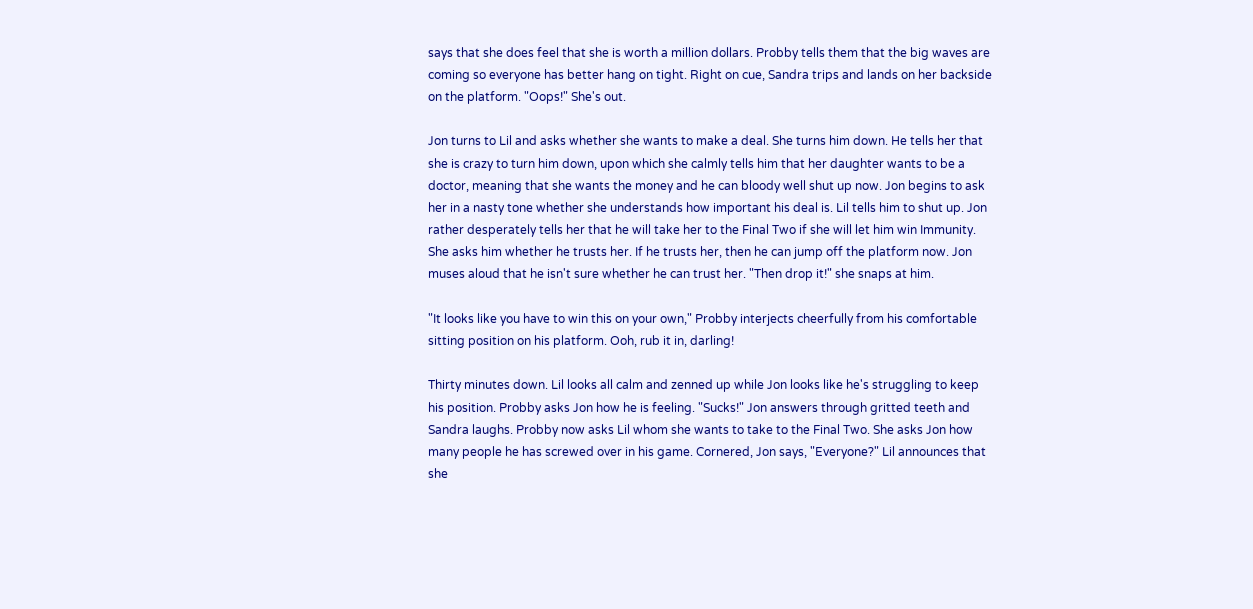says that she does feel that she is worth a million dollars. Probby tells them that the big waves are coming so everyone has better hang on tight. Right on cue, Sandra trips and lands on her backside on the platform. "Oops!" She's out.

Jon turns to Lil and asks whether she wants to make a deal. She turns him down. He tells her that she is crazy to turn him down, upon which she calmly tells him that her daughter wants to be a doctor, meaning that she wants the money and he can bloody well shut up now. Jon begins to ask her in a nasty tone whether she understands how important his deal is. Lil tells him to shut up. Jon rather desperately tells her that he will take her to the Final Two if she will let him win Immunity. She asks him whether he trusts her. If he trusts her, then he can jump off the platform now. Jon muses aloud that he isn't sure whether he can trust her. "Then drop it!" she snaps at him.

"It looks like you have to win this on your own," Probby interjects cheerfully from his comfortable sitting position on his platform. Ooh, rub it in, darling!

Thirty minutes down. Lil looks all calm and zenned up while Jon looks like he's struggling to keep his position. Probby asks Jon how he is feeling. "Sucks!" Jon answers through gritted teeth and Sandra laughs. Probby now asks Lil whom she wants to take to the Final Two. She asks Jon how many people he has screwed over in his game. Cornered, Jon says, "Everyone?" Lil announces that she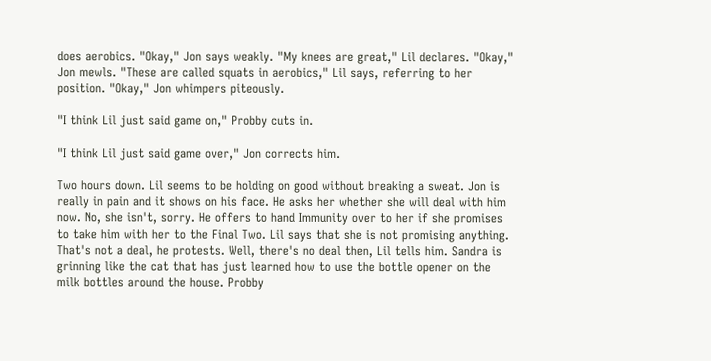does aerobics. "Okay," Jon says weakly. "My knees are great," Lil declares. "Okay," Jon mewls. "These are called squats in aerobics," Lil says, referring to her position. "Okay," Jon whimpers piteously.

"I think Lil just said game on," Probby cuts in.

"I think Lil just said game over," Jon corrects him.

Two hours down. Lil seems to be holding on good without breaking a sweat. Jon is really in pain and it shows on his face. He asks her whether she will deal with him now. No, she isn't, sorry. He offers to hand Immunity over to her if she promises to take him with her to the Final Two. Lil says that she is not promising anything. That's not a deal, he protests. Well, there's no deal then, Lil tells him. Sandra is grinning like the cat that has just learned how to use the bottle opener on the milk bottles around the house. Probby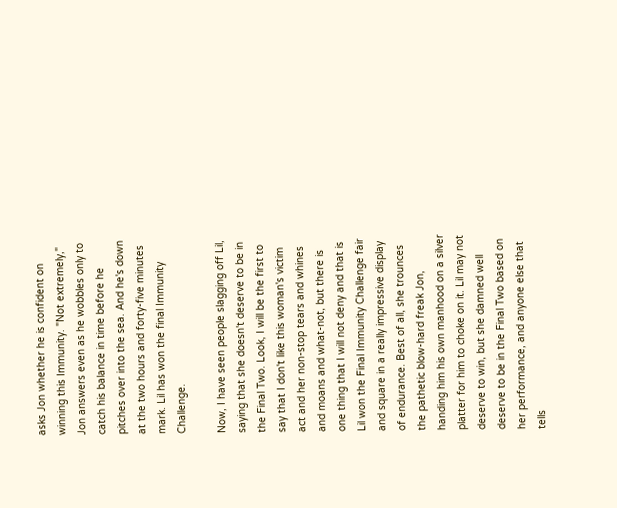asks Jon whether he is confident on winning this Immunity. "Not extremely," Jon answers even as he wobbles only to catch his balance in time before he pitches over into the sea. And he's down at the two hours and forty-five minutes mark. Lil has won the final Immunity Challenge.

Now, I have seen people slagging off Lil, saying that she doesn't deserve to be in the Final Two. Look, I will be the first to say that I don't like this woman's victim act and her non-stop tears and whines and moans and what-not, but there is one thing that I will not deny and that is Lil won the Final Immunity Challenge fair and square in a really impressive display of endurance. Best of all, she trounces the pathetic blow-hard freak Jon, handing him his own manhood on a silver platter for him to choke on it. Lil may not deserve to win, but she damned well deserve to be in the Final Two based on her performance, and anyone else that tells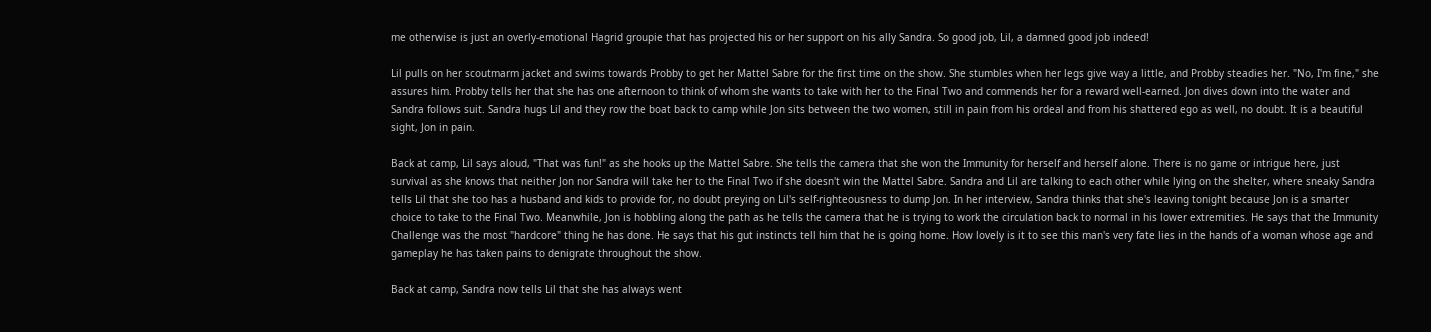me otherwise is just an overly-emotional Hagrid groupie that has projected his or her support on his ally Sandra. So good job, Lil, a damned good job indeed!

Lil pulls on her scoutmarm jacket and swims towards Probby to get her Mattel Sabre for the first time on the show. She stumbles when her legs give way a little, and Probby steadies her. "No, I'm fine," she assures him. Probby tells her that she has one afternoon to think of whom she wants to take with her to the Final Two and commends her for a reward well-earned. Jon dives down into the water and Sandra follows suit. Sandra hugs Lil and they row the boat back to camp while Jon sits between the two women, still in pain from his ordeal and from his shattered ego as well, no doubt. It is a beautiful sight, Jon in pain.

Back at camp, Lil says aloud, "That was fun!" as she hooks up the Mattel Sabre. She tells the camera that she won the Immunity for herself and herself alone. There is no game or intrigue here, just survival as she knows that neither Jon nor Sandra will take her to the Final Two if she doesn't win the Mattel Sabre. Sandra and Lil are talking to each other while lying on the shelter, where sneaky Sandra tells Lil that she too has a husband and kids to provide for, no doubt preying on Lil's self-righteousness to dump Jon. In her interview, Sandra thinks that she's leaving tonight because Jon is a smarter choice to take to the Final Two. Meanwhile, Jon is hobbling along the path as he tells the camera that he is trying to work the circulation back to normal in his lower extremities. He says that the Immunity Challenge was the most "hardcore" thing he has done. He says that his gut instincts tell him that he is going home. How lovely is it to see this man's very fate lies in the hands of a woman whose age and gameplay he has taken pains to denigrate throughout the show.

Back at camp, Sandra now tells Lil that she has always went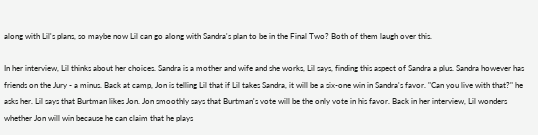along with Lil's plans, so maybe now Lil can go along with Sandra's plan to be in the Final Two? Both of them laugh over this.

In her interview, Lil thinks about her choices. Sandra is a mother and wife and she works, Lil says, finding this aspect of Sandra a plus. Sandra however has friends on the Jury - a minus. Back at camp, Jon is telling Lil that if Lil takes Sandra, it will be a six-one win in Sandra's favor. "Can you live with that?" he asks her. Lil says that Burtman likes Jon. Jon smoothly says that Burtman's vote will be the only vote in his favor. Back in her interview, Lil wonders whether Jon will win because he can claim that he plays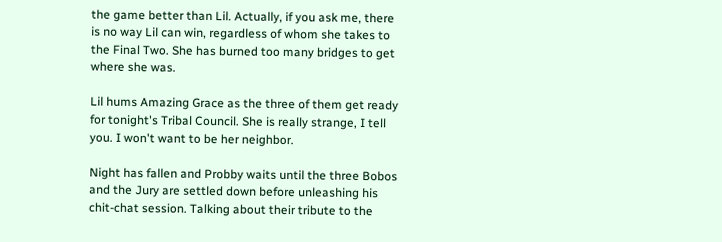the game better than Lil. Actually, if you ask me, there is no way Lil can win, regardless of whom she takes to the Final Two. She has burned too many bridges to get where she was.

Lil hums Amazing Grace as the three of them get ready for tonight's Tribal Council. She is really strange, I tell you. I won't want to be her neighbor.

Night has fallen and Probby waits until the three Bobos and the Jury are settled down before unleashing his chit-chat session. Talking about their tribute to the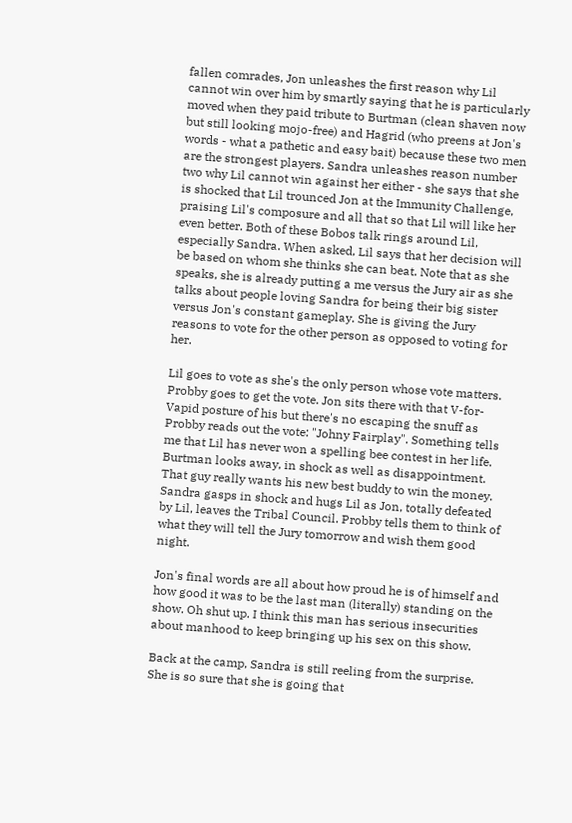fallen comrades, Jon unleashes the first reason why Lil cannot win over him by smartly saying that he is particularly moved when they paid tribute to Burtman (clean shaven now but still looking mojo-free) and Hagrid (who preens at Jon's words - what a pathetic and easy bait) because these two men are the strongest players. Sandra unleashes reason number two why Lil cannot win against her either - she says that she is shocked that Lil trounced Jon at the Immunity Challenge, praising Lil's composure and all that so that Lil will like her even better. Both of these Bobos talk rings around Lil, especially Sandra. When asked, Lil says that her decision will be based on whom she thinks she can beat. Note that as she speaks, she is already putting a me versus the Jury air as she talks about people loving Sandra for being their big sister versus Jon's constant gameplay. She is giving the Jury reasons to vote for the other person as opposed to voting for her.

Lil goes to vote as she's the only person whose vote matters. Probby goes to get the vote. Jon sits there with that V-for-Vapid posture of his but there's no escaping the snuff as Probby reads out the vote: "Johny Fairplay". Something tells me that Lil has never won a spelling bee contest in her life. Burtman looks away, in shock as well as disappointment. That guy really wants his new best buddy to win the money. Sandra gasps in shock and hugs Lil as Jon, totally defeated by Lil, leaves the Tribal Council. Probby tells them to think of what they will tell the Jury tomorrow and wish them good night.

Jon's final words are all about how proud he is of himself and how good it was to be the last man (literally) standing on the show. Oh shut up. I think this man has serious insecurities about manhood to keep bringing up his sex on this show.

Back at the camp, Sandra is still reeling from the surprise. She is so sure that she is going that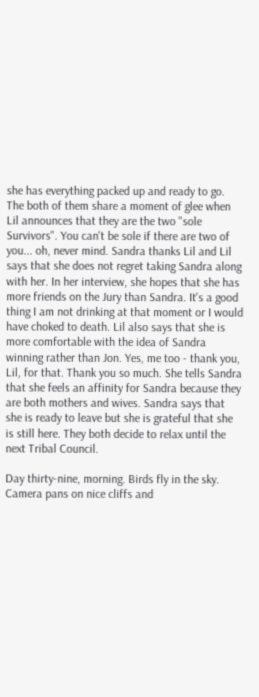she has everything packed up and ready to go. The both of them share a moment of glee when Lil announces that they are the two "sole Survivors". You can't be sole if there are two of you... oh, never mind. Sandra thanks Lil and Lil says that she does not regret taking Sandra along with her. In her interview, she hopes that she has more friends on the Jury than Sandra. It's a good thing I am not drinking at that moment or I would have choked to death. Lil also says that she is more comfortable with the idea of Sandra winning rather than Jon. Yes, me too - thank you, Lil, for that. Thank you so much. She tells Sandra that she feels an affinity for Sandra because they are both mothers and wives. Sandra says that she is ready to leave but she is grateful that she is still here. They both decide to relax until the next Tribal Council.

Day thirty-nine, morning. Birds fly in the sky. Camera pans on nice cliffs and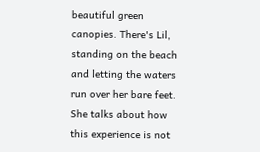beautiful green canopies. There's Lil, standing on the beach and letting the waters run over her bare feet. She talks about how this experience is not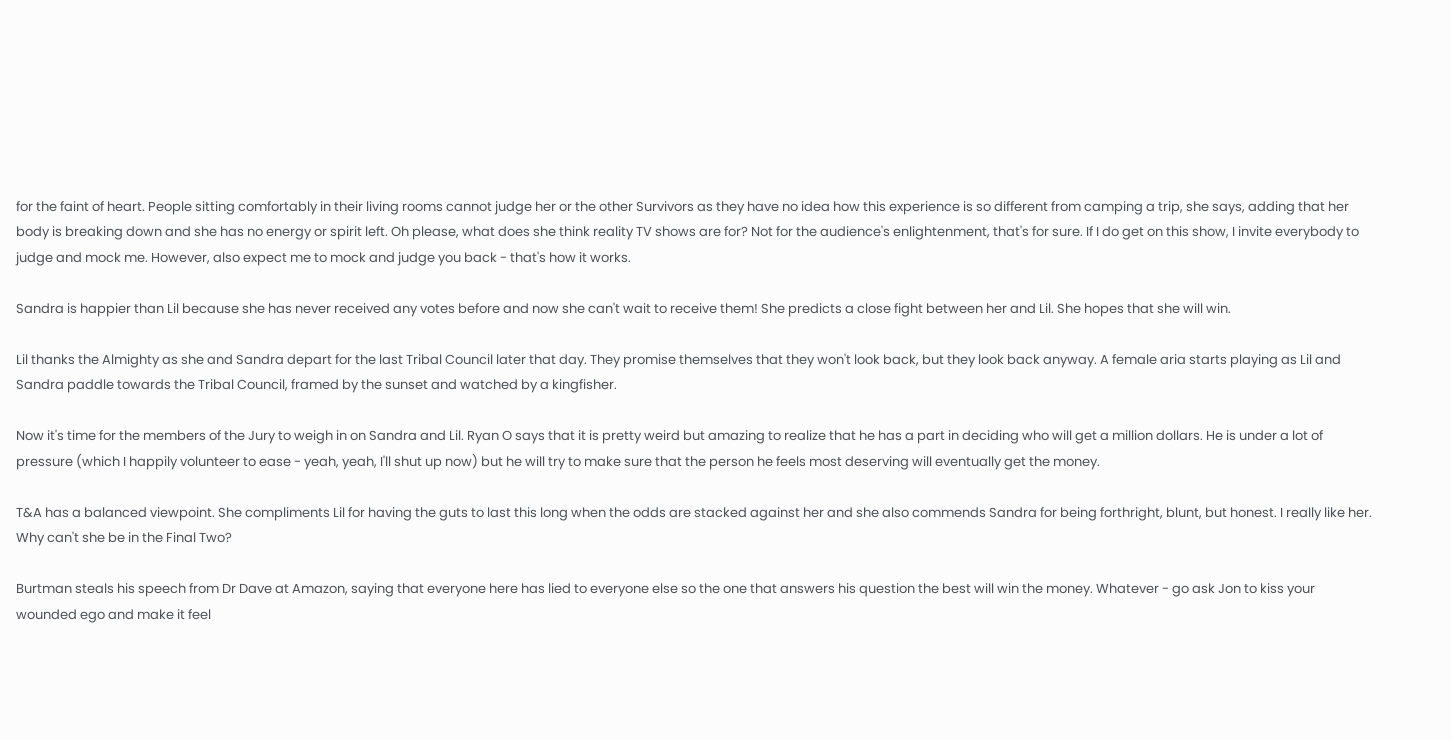for the faint of heart. People sitting comfortably in their living rooms cannot judge her or the other Survivors as they have no idea how this experience is so different from camping a trip, she says, adding that her body is breaking down and she has no energy or spirit left. Oh please, what does she think reality TV shows are for? Not for the audience's enlightenment, that's for sure. If I do get on this show, I invite everybody to judge and mock me. However, also expect me to mock and judge you back - that's how it works.

Sandra is happier than Lil because she has never received any votes before and now she can't wait to receive them! She predicts a close fight between her and Lil. She hopes that she will win.

Lil thanks the Almighty as she and Sandra depart for the last Tribal Council later that day. They promise themselves that they won't look back, but they look back anyway. A female aria starts playing as Lil and Sandra paddle towards the Tribal Council, framed by the sunset and watched by a kingfisher.

Now it's time for the members of the Jury to weigh in on Sandra and Lil. Ryan O says that it is pretty weird but amazing to realize that he has a part in deciding who will get a million dollars. He is under a lot of pressure (which I happily volunteer to ease - yeah, yeah, I'll shut up now) but he will try to make sure that the person he feels most deserving will eventually get the money.

T&A has a balanced viewpoint. She compliments Lil for having the guts to last this long when the odds are stacked against her and she also commends Sandra for being forthright, blunt, but honest. I really like her. Why can't she be in the Final Two?

Burtman steals his speech from Dr Dave at Amazon, saying that everyone here has lied to everyone else so the one that answers his question the best will win the money. Whatever - go ask Jon to kiss your wounded ego and make it feel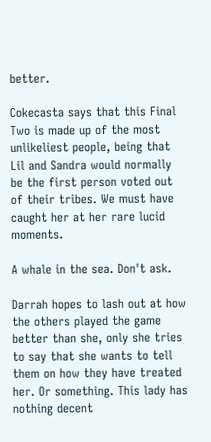better.

Cokecasta says that this Final Two is made up of the most unlikeliest people, being that Lil and Sandra would normally be the first person voted out of their tribes. We must have caught her at her rare lucid moments.

A whale in the sea. Don't ask.

Darrah hopes to lash out at how the others played the game better than she, only she tries to say that she wants to tell them on how they have treated her. Or something. This lady has nothing decent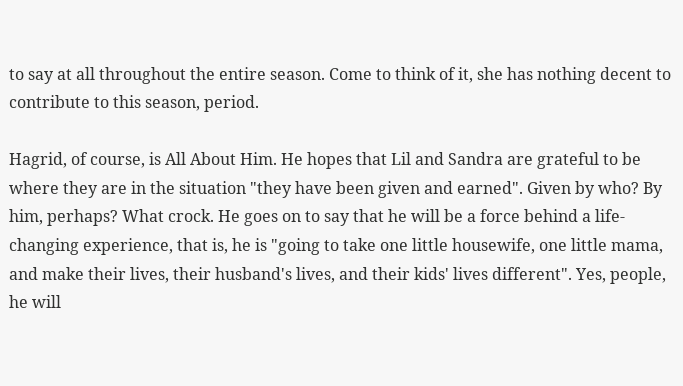to say at all throughout the entire season. Come to think of it, she has nothing decent to contribute to this season, period.

Hagrid, of course, is All About Him. He hopes that Lil and Sandra are grateful to be where they are in the situation "they have been given and earned". Given by who? By him, perhaps? What crock. He goes on to say that he will be a force behind a life-changing experience, that is, he is "going to take one little housewife, one little mama, and make their lives, their husband's lives, and their kids' lives different". Yes, people, he will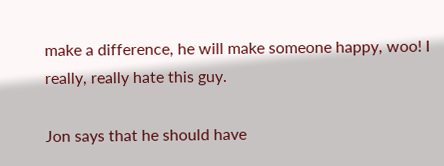make a difference, he will make someone happy, woo! I really, really hate this guy.

Jon says that he should have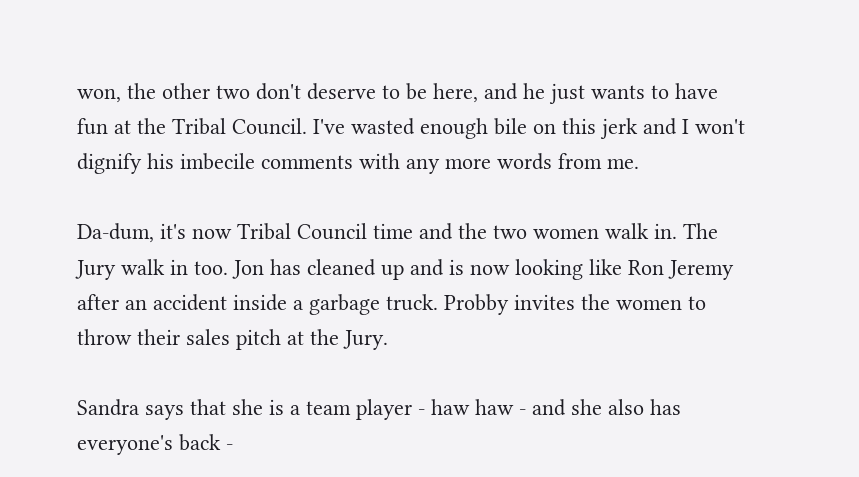won, the other two don't deserve to be here, and he just wants to have fun at the Tribal Council. I've wasted enough bile on this jerk and I won't dignify his imbecile comments with any more words from me.

Da-dum, it's now Tribal Council time and the two women walk in. The Jury walk in too. Jon has cleaned up and is now looking like Ron Jeremy after an accident inside a garbage truck. Probby invites the women to throw their sales pitch at the Jury.

Sandra says that she is a team player - haw haw - and she also has everyone's back -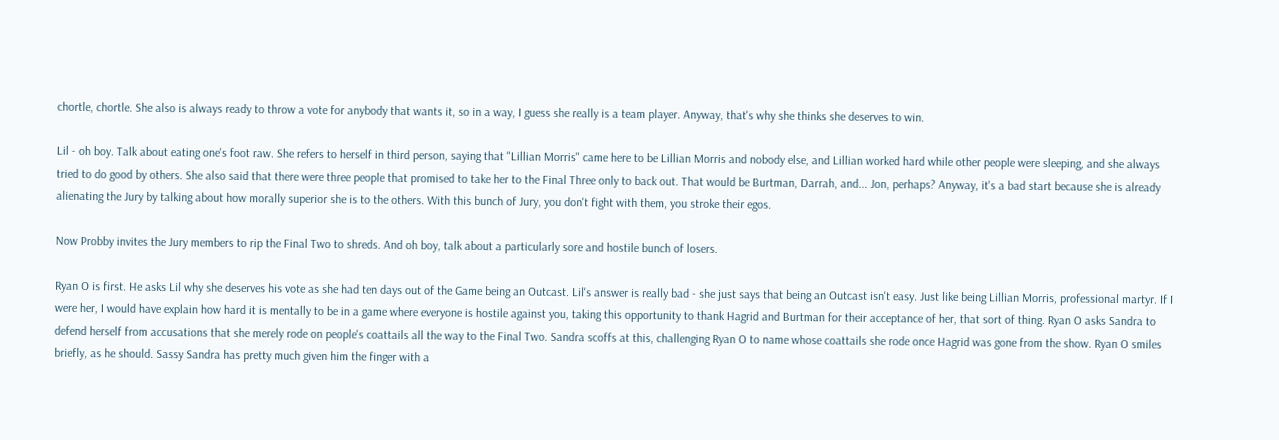chortle, chortle. She also is always ready to throw a vote for anybody that wants it, so in a way, I guess she really is a team player. Anyway, that's why she thinks she deserves to win.

Lil - oh boy. Talk about eating one's foot raw. She refers to herself in third person, saying that "Lillian Morris" came here to be Lillian Morris and nobody else, and Lillian worked hard while other people were sleeping, and she always tried to do good by others. She also said that there were three people that promised to take her to the Final Three only to back out. That would be Burtman, Darrah, and... Jon, perhaps? Anyway, it's a bad start because she is already alienating the Jury by talking about how morally superior she is to the others. With this bunch of Jury, you don't fight with them, you stroke their egos.

Now Probby invites the Jury members to rip the Final Two to shreds. And oh boy, talk about a particularly sore and hostile bunch of losers.

Ryan O is first. He asks Lil why she deserves his vote as she had ten days out of the Game being an Outcast. Lil's answer is really bad - she just says that being an Outcast isn't easy. Just like being Lillian Morris, professional martyr. If I were her, I would have explain how hard it is mentally to be in a game where everyone is hostile against you, taking this opportunity to thank Hagrid and Burtman for their acceptance of her, that sort of thing. Ryan O asks Sandra to defend herself from accusations that she merely rode on people's coattails all the way to the Final Two. Sandra scoffs at this, challenging Ryan O to name whose coattails she rode once Hagrid was gone from the show. Ryan O smiles briefly, as he should. Sassy Sandra has pretty much given him the finger with a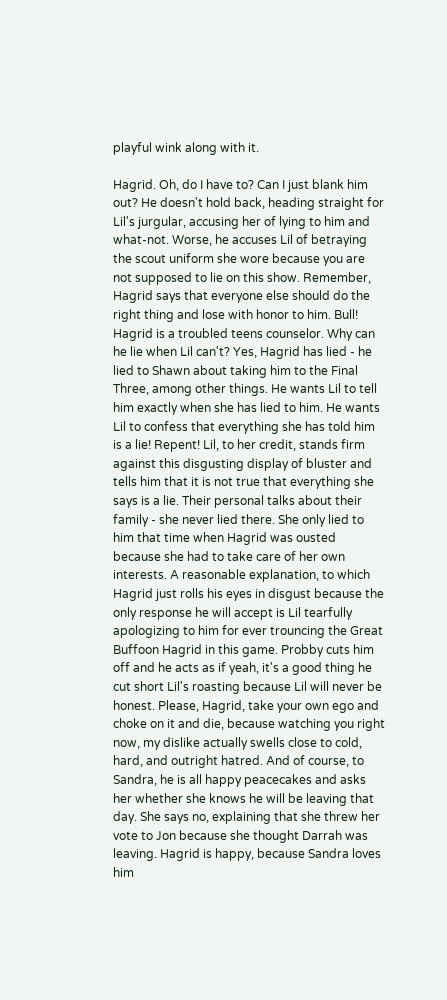playful wink along with it.

Hagrid. Oh, do I have to? Can I just blank him out? He doesn't hold back, heading straight for Lil's jurgular, accusing her of lying to him and what-not. Worse, he accuses Lil of betraying the scout uniform she wore because you are not supposed to lie on this show. Remember, Hagrid says that everyone else should do the right thing and lose with honor to him. Bull! Hagrid is a troubled teens counselor. Why can he lie when Lil can't? Yes, Hagrid has lied - he lied to Shawn about taking him to the Final Three, among other things. He wants Lil to tell him exactly when she has lied to him. He wants Lil to confess that everything she has told him is a lie! Repent! Lil, to her credit, stands firm against this disgusting display of bluster and tells him that it is not true that everything she says is a lie. Their personal talks about their family - she never lied there. She only lied to him that time when Hagrid was ousted because she had to take care of her own interests. A reasonable explanation, to which Hagrid just rolls his eyes in disgust because the only response he will accept is Lil tearfully apologizing to him for ever trouncing the Great Buffoon Hagrid in this game. Probby cuts him off and he acts as if yeah, it's a good thing he cut short Lil's roasting because Lil will never be honest. Please, Hagrid, take your own ego and choke on it and die, because watching you right now, my dislike actually swells close to cold, hard, and outright hatred. And of course, to Sandra, he is all happy peacecakes and asks her whether she knows he will be leaving that day. She says no, explaining that she threw her vote to Jon because she thought Darrah was leaving. Hagrid is happy, because Sandra loves him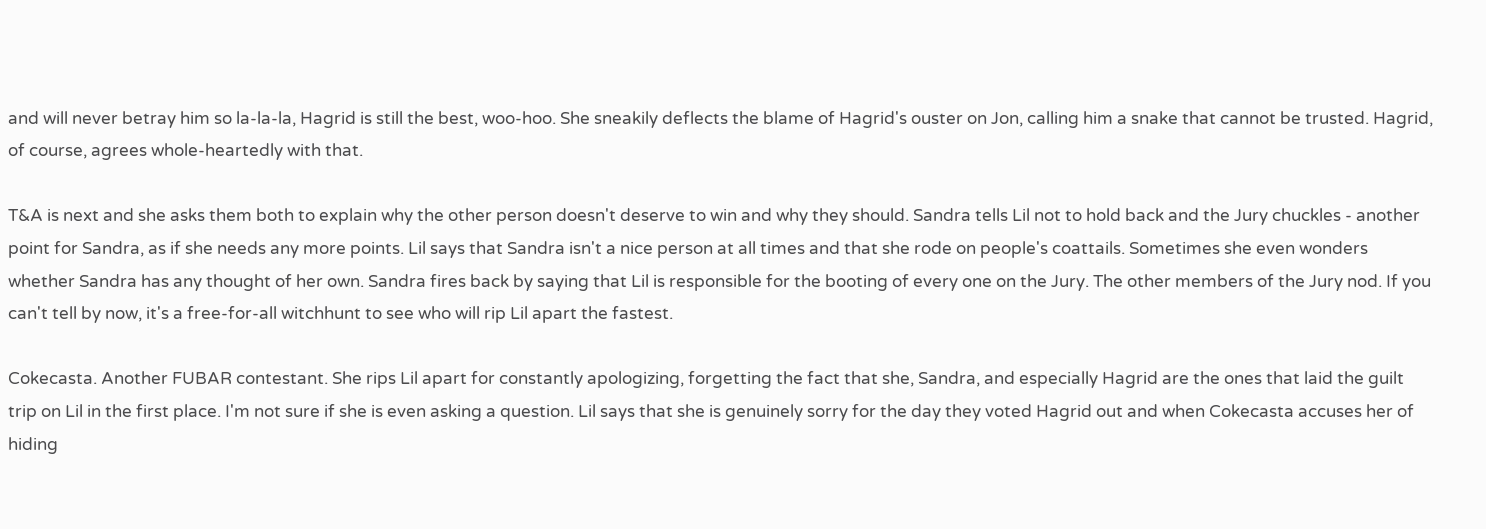and will never betray him so la-la-la, Hagrid is still the best, woo-hoo. She sneakily deflects the blame of Hagrid's ouster on Jon, calling him a snake that cannot be trusted. Hagrid, of course, agrees whole-heartedly with that.

T&A is next and she asks them both to explain why the other person doesn't deserve to win and why they should. Sandra tells Lil not to hold back and the Jury chuckles - another point for Sandra, as if she needs any more points. Lil says that Sandra isn't a nice person at all times and that she rode on people's coattails. Sometimes she even wonders whether Sandra has any thought of her own. Sandra fires back by saying that Lil is responsible for the booting of every one on the Jury. The other members of the Jury nod. If you can't tell by now, it's a free-for-all witchhunt to see who will rip Lil apart the fastest.

Cokecasta. Another FUBAR contestant. She rips Lil apart for constantly apologizing, forgetting the fact that she, Sandra, and especially Hagrid are the ones that laid the guilt trip on Lil in the first place. I'm not sure if she is even asking a question. Lil says that she is genuinely sorry for the day they voted Hagrid out and when Cokecasta accuses her of hiding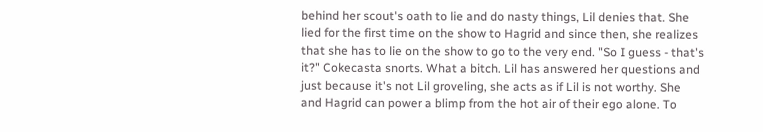behind her scout's oath to lie and do nasty things, Lil denies that. She lied for the first time on the show to Hagrid and since then, she realizes that she has to lie on the show to go to the very end. "So I guess - that's it?" Cokecasta snorts. What a bitch. Lil has answered her questions and just because it's not Lil groveling, she acts as if Lil is not worthy. She and Hagrid can power a blimp from the hot air of their ego alone. To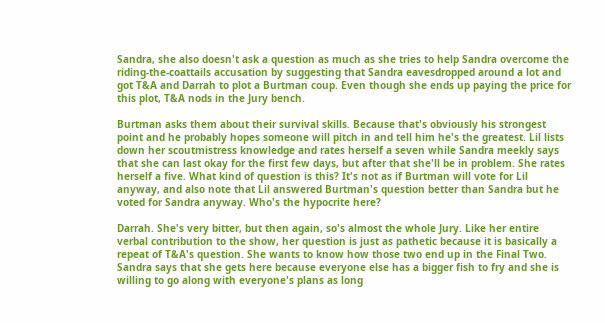Sandra, she also doesn't ask a question as much as she tries to help Sandra overcome the riding-the-coattails accusation by suggesting that Sandra eavesdropped around a lot and got T&A and Darrah to plot a Burtman coup. Even though she ends up paying the price for this plot, T&A nods in the Jury bench.

Burtman asks them about their survival skills. Because that's obviously his strongest point and he probably hopes someone will pitch in and tell him he's the greatest. Lil lists down her scoutmistress knowledge and rates herself a seven while Sandra meekly says that she can last okay for the first few days, but after that she'll be in problem. She rates herself a five. What kind of question is this? It's not as if Burtman will vote for Lil anyway, and also note that Lil answered Burtman's question better than Sandra but he voted for Sandra anyway. Who's the hypocrite here?

Darrah. She's very bitter, but then again, so's almost the whole Jury. Like her entire verbal contribution to the show, her question is just as pathetic because it is basically a repeat of T&A's question. She wants to know how those two end up in the Final Two. Sandra says that she gets here because everyone else has a bigger fish to fry and she is willing to go along with everyone's plans as long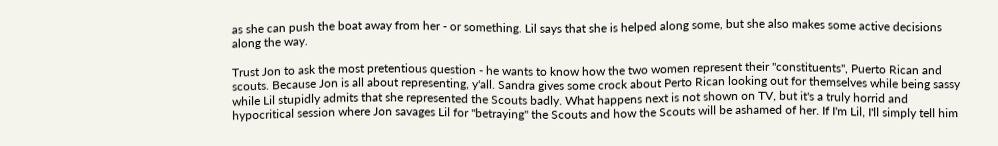as she can push the boat away from her - or something. Lil says that she is helped along some, but she also makes some active decisions along the way.

Trust Jon to ask the most pretentious question - he wants to know how the two women represent their "constituents", Puerto Rican and scouts. Because Jon is all about representing, y'all. Sandra gives some crock about Perto Rican looking out for themselves while being sassy while Lil stupidly admits that she represented the Scouts badly. What happens next is not shown on TV, but it's a truly horrid and hypocritical session where Jon savages Lil for "betraying" the Scouts and how the Scouts will be ashamed of her. If I'm Lil, I'll simply tell him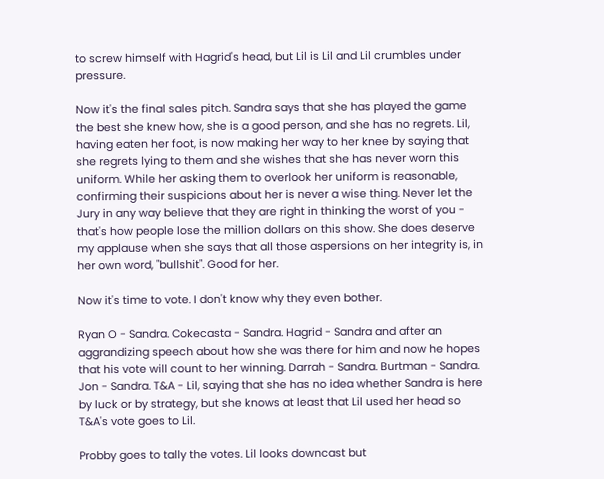to screw himself with Hagrid's head, but Lil is Lil and Lil crumbles under pressure.

Now it's the final sales pitch. Sandra says that she has played the game the best she knew how, she is a good person, and she has no regrets. Lil, having eaten her foot, is now making her way to her knee by saying that she regrets lying to them and she wishes that she has never worn this uniform. While her asking them to overlook her uniform is reasonable, confirming their suspicions about her is never a wise thing. Never let the Jury in any way believe that they are right in thinking the worst of you - that's how people lose the million dollars on this show. She does deserve my applause when she says that all those aspersions on her integrity is, in her own word, "bullshit". Good for her.

Now it's time to vote. I don't know why they even bother.

Ryan O - Sandra. Cokecasta - Sandra. Hagrid - Sandra and after an aggrandizing speech about how she was there for him and now he hopes that his vote will count to her winning. Darrah - Sandra. Burtman - Sandra. Jon - Sandra. T&A - Lil, saying that she has no idea whether Sandra is here by luck or by strategy, but she knows at least that Lil used her head so T&A's vote goes to Lil.

Probby goes to tally the votes. Lil looks downcast but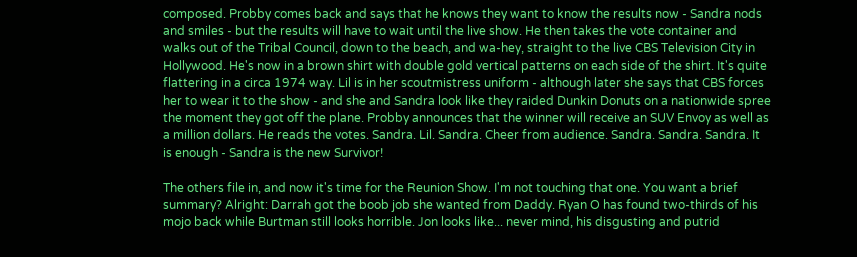composed. Probby comes back and says that he knows they want to know the results now - Sandra nods and smiles - but the results will have to wait until the live show. He then takes the vote container and walks out of the Tribal Council, down to the beach, and wa-hey, straight to the live CBS Television City in Hollywood. He's now in a brown shirt with double gold vertical patterns on each side of the shirt. It's quite flattering in a circa 1974 way. Lil is in her scoutmistress uniform - although later she says that CBS forces her to wear it to the show - and she and Sandra look like they raided Dunkin Donuts on a nationwide spree the moment they got off the plane. Probby announces that the winner will receive an SUV Envoy as well as a million dollars. He reads the votes. Sandra. Lil. Sandra. Cheer from audience. Sandra. Sandra. Sandra. It is enough - Sandra is the new Survivor!

The others file in, and now it's time for the Reunion Show. I'm not touching that one. You want a brief summary? Alright: Darrah got the boob job she wanted from Daddy. Ryan O has found two-thirds of his mojo back while Burtman still looks horrible. Jon looks like... never mind, his disgusting and putrid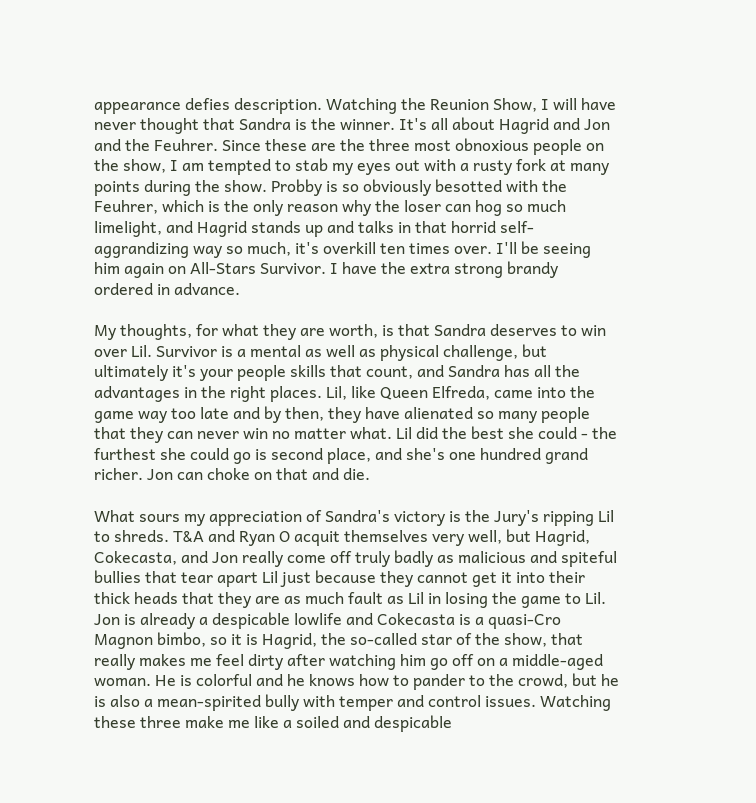appearance defies description. Watching the Reunion Show, I will have never thought that Sandra is the winner. It's all about Hagrid and Jon and the Feuhrer. Since these are the three most obnoxious people on the show, I am tempted to stab my eyes out with a rusty fork at many points during the show. Probby is so obviously besotted with the Feuhrer, which is the only reason why the loser can hog so much limelight, and Hagrid stands up and talks in that horrid self-aggrandizing way so much, it's overkill ten times over. I'll be seeing him again on All-Stars Survivor. I have the extra strong brandy ordered in advance.

My thoughts, for what they are worth, is that Sandra deserves to win over Lil. Survivor is a mental as well as physical challenge, but ultimately it's your people skills that count, and Sandra has all the advantages in the right places. Lil, like Queen Elfreda, came into the game way too late and by then, they have alienated so many people that they can never win no matter what. Lil did the best she could - the furthest she could go is second place, and she's one hundred grand richer. Jon can choke on that and die.

What sours my appreciation of Sandra's victory is the Jury's ripping Lil to shreds. T&A and Ryan O acquit themselves very well, but Hagrid, Cokecasta, and Jon really come off truly badly as malicious and spiteful bullies that tear apart Lil just because they cannot get it into their thick heads that they are as much fault as Lil in losing the game to Lil. Jon is already a despicable lowlife and Cokecasta is a quasi-Cro Magnon bimbo, so it is Hagrid, the so-called star of the show, that really makes me feel dirty after watching him go off on a middle-aged woman. He is colorful and he knows how to pander to the crowd, but he is also a mean-spirited bully with temper and control issues. Watching these three make me like a soiled and despicable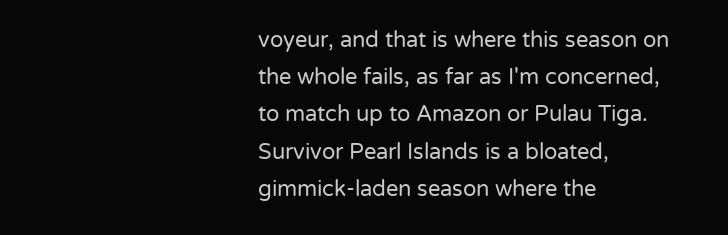voyeur, and that is where this season on the whole fails, as far as I'm concerned, to match up to Amazon or Pulau Tiga. Survivor Pearl Islands is a bloated, gimmick-laden season where the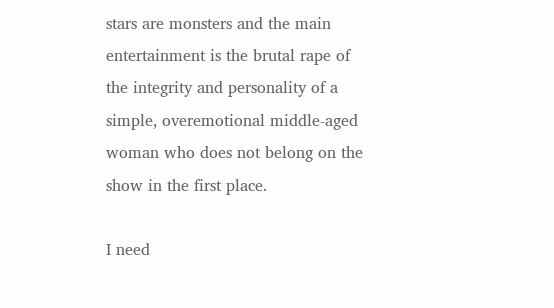stars are monsters and the main entertainment is the brutal rape of the integrity and personality of a simple, overemotional middle-aged woman who does not belong on the show in the first place.

I need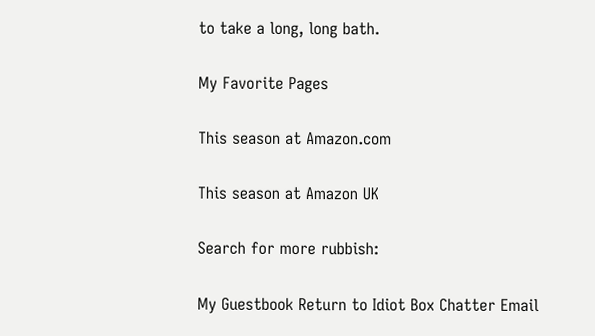to take a long, long bath.

My Favorite Pages

This season at Amazon.com

This season at Amazon UK

Search for more rubbish:

My Guestbook Return to Idiot Box Chatter Email